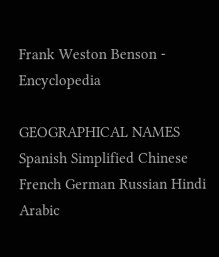Frank Weston Benson - Encyclopedia

GEOGRAPHICAL NAMES Spanish Simplified Chinese French German Russian Hindi Arabic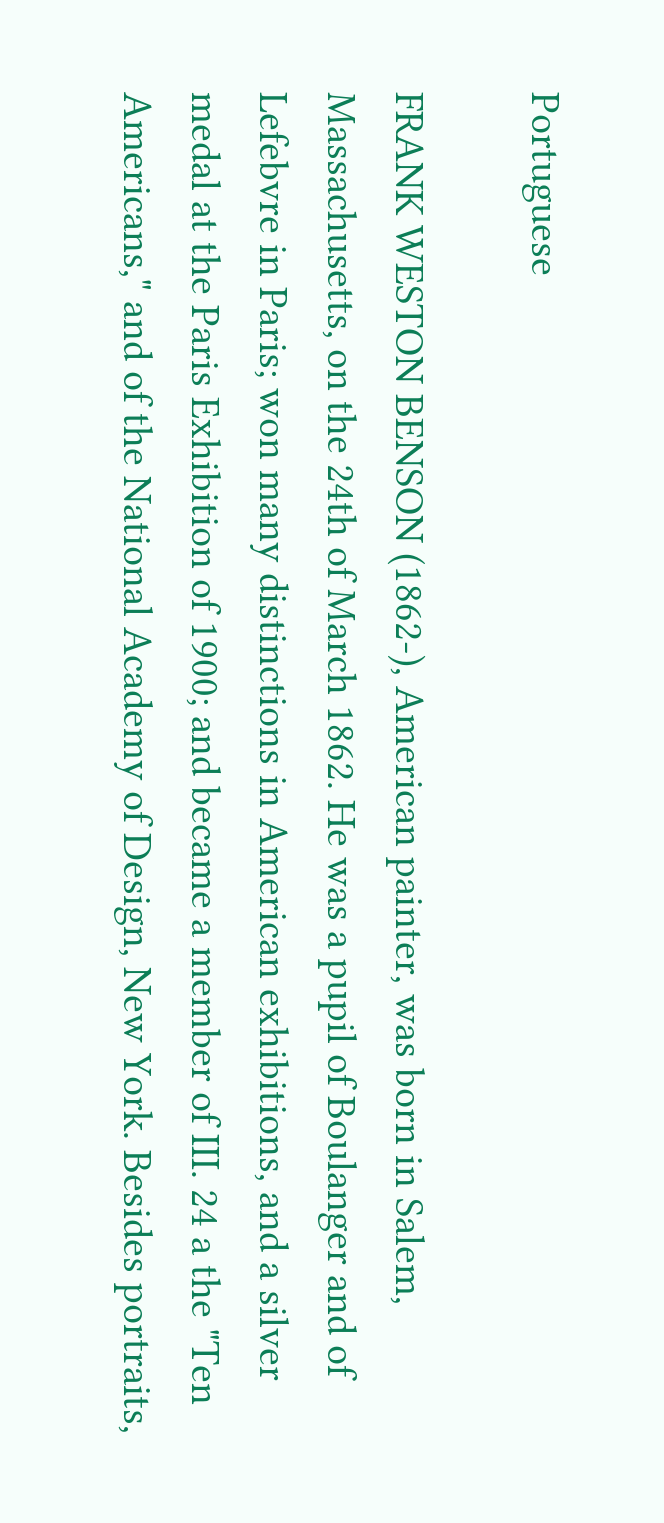Portuguese

FRANK WESTON BENSON (1862-), American painter, was born in Salem, Massachusetts, on the 24th of March 1862. He was a pupil of Boulanger and of Lefebvre in Paris; won many distinctions in American exhibitions, and a silver medal at the Paris Exhibition of 1900; and became a member of III. 24 a the "Ten Americans," and of the National Academy of Design, New York. Besides portraits,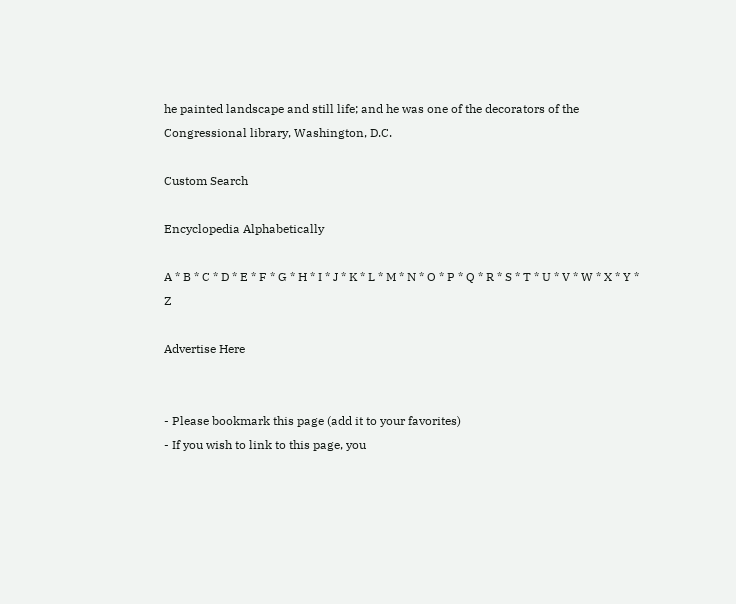he painted landscape and still life; and he was one of the decorators of the Congressional library, Washington, D.C.

Custom Search

Encyclopedia Alphabetically

A * B * C * D * E * F * G * H * I * J * K * L * M * N * O * P * Q * R * S * T * U * V * W * X * Y * Z

Advertise Here


- Please bookmark this page (add it to your favorites)
- If you wish to link to this page, you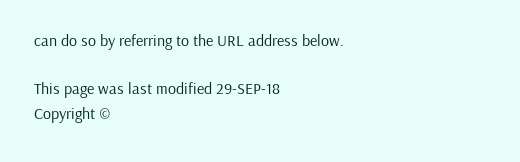can do so by referring to the URL address below.

This page was last modified 29-SEP-18
Copyright ©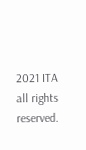2021 ITA all rights reserved.